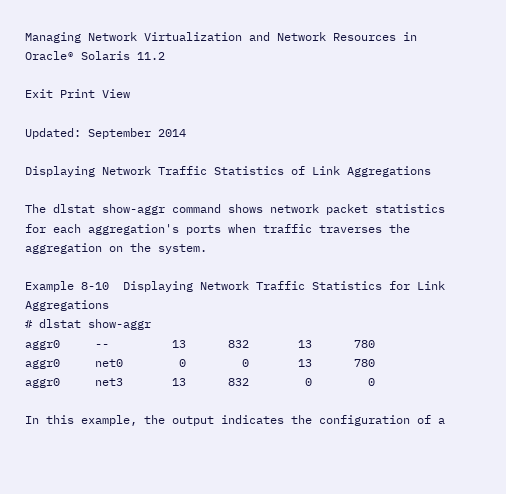Managing Network Virtualization and Network Resources in Oracle® Solaris 11.2

Exit Print View

Updated: September 2014

Displaying Network Traffic Statistics of Link Aggregations

The dlstat show-aggr command shows network packet statistics for each aggregation's ports when traffic traverses the aggregation on the system.

Example 8-10  Displaying Network Traffic Statistics for Link Aggregations
# dlstat show-aggr
aggr0     --         13      832       13      780
aggr0     net0        0        0       13      780
aggr0     net3       13      832        0        0

In this example, the output indicates the configuration of a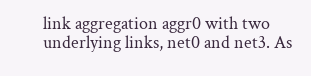link aggregation aggr0 with two underlying links, net0 and net3. As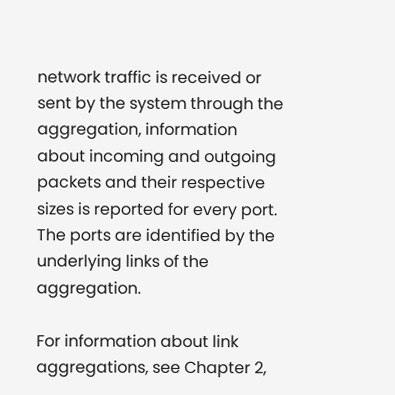network traffic is received or sent by the system through the aggregation, information about incoming and outgoing packets and their respective sizes is reported for every port. The ports are identified by the underlying links of the aggregation.

For information about link aggregations, see Chapter 2,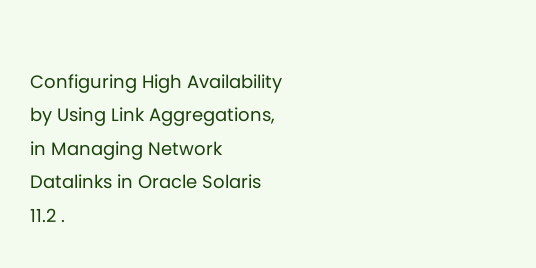Configuring High Availability by Using Link Aggregations, in Managing Network Datalinks in Oracle Solaris 11.2 .